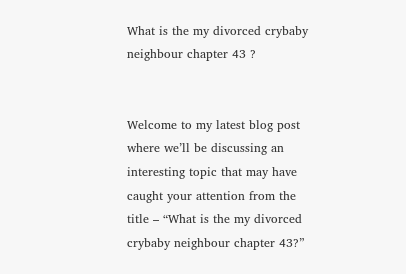What is the my divorced crybaby neighbour chapter 43 ?


Welcome to my latest blog post where we’ll be discussing an interesting topic that may have caught your attention from the title – “What is the my divorced crybaby neighbour chapter 43?”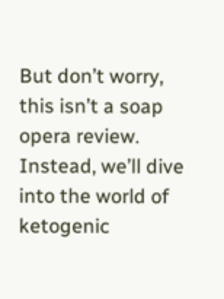But don’t worry, this isn’t a soap opera review. Instead, we’ll dive into the world of ketogenic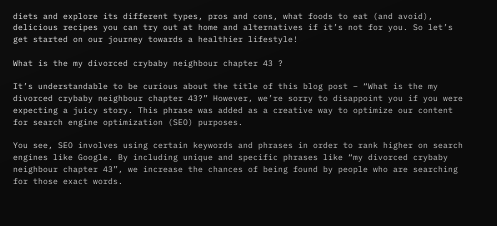diets and explore its different types, pros and cons, what foods to eat (and avoid), delicious recipes you can try out at home and alternatives if it’s not for you. So let’s get started on our journey towards a healthier lifestyle!

What is the my divorced crybaby neighbour chapter 43 ?

It’s understandable to be curious about the title of this blog post – “What is the my divorced crybaby neighbour chapter 43?” However, we’re sorry to disappoint you if you were expecting a juicy story. This phrase was added as a creative way to optimize our content for search engine optimization (SEO) purposes.

You see, SEO involves using certain keywords and phrases in order to rank higher on search engines like Google. By including unique and specific phrases like “my divorced crybaby neighbour chapter 43”, we increase the chances of being found by people who are searching for those exact words.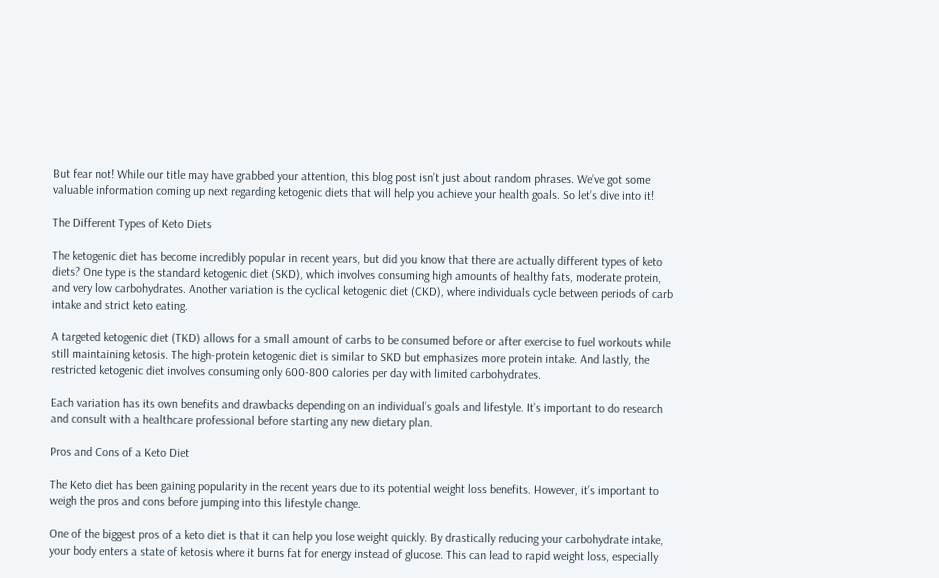But fear not! While our title may have grabbed your attention, this blog post isn’t just about random phrases. We’ve got some valuable information coming up next regarding ketogenic diets that will help you achieve your health goals. So let’s dive into it!

The Different Types of Keto Diets

The ketogenic diet has become incredibly popular in recent years, but did you know that there are actually different types of keto diets? One type is the standard ketogenic diet (SKD), which involves consuming high amounts of healthy fats, moderate protein, and very low carbohydrates. Another variation is the cyclical ketogenic diet (CKD), where individuals cycle between periods of carb intake and strict keto eating.

A targeted ketogenic diet (TKD) allows for a small amount of carbs to be consumed before or after exercise to fuel workouts while still maintaining ketosis. The high-protein ketogenic diet is similar to SKD but emphasizes more protein intake. And lastly, the restricted ketogenic diet involves consuming only 600-800 calories per day with limited carbohydrates.

Each variation has its own benefits and drawbacks depending on an individual’s goals and lifestyle. It’s important to do research and consult with a healthcare professional before starting any new dietary plan.

Pros and Cons of a Keto Diet

The Keto diet has been gaining popularity in the recent years due to its potential weight loss benefits. However, it’s important to weigh the pros and cons before jumping into this lifestyle change.

One of the biggest pros of a keto diet is that it can help you lose weight quickly. By drastically reducing your carbohydrate intake, your body enters a state of ketosis where it burns fat for energy instead of glucose. This can lead to rapid weight loss, especially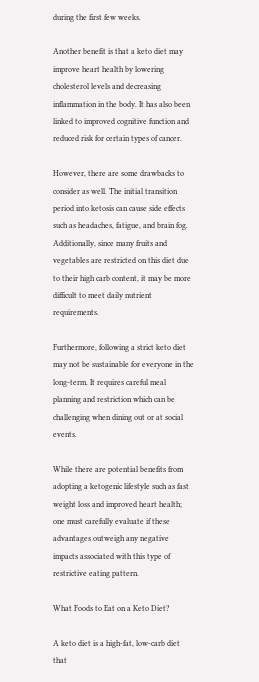during the first few weeks.

Another benefit is that a keto diet may improve heart health by lowering cholesterol levels and decreasing inflammation in the body. It has also been linked to improved cognitive function and reduced risk for certain types of cancer.

However, there are some drawbacks to consider as well. The initial transition period into ketosis can cause side effects such as headaches, fatigue, and brain fog. Additionally, since many fruits and vegetables are restricted on this diet due to their high carb content, it may be more difficult to meet daily nutrient requirements.

Furthermore, following a strict keto diet may not be sustainable for everyone in the long-term. It requires careful meal planning and restriction which can be challenging when dining out or at social events.

While there are potential benefits from adopting a ketogenic lifestyle such as fast weight loss and improved heart health; one must carefully evaluate if these advantages outweigh any negative impacts associated with this type of restrictive eating pattern.

What Foods to Eat on a Keto Diet?

A keto diet is a high-fat, low-carb diet that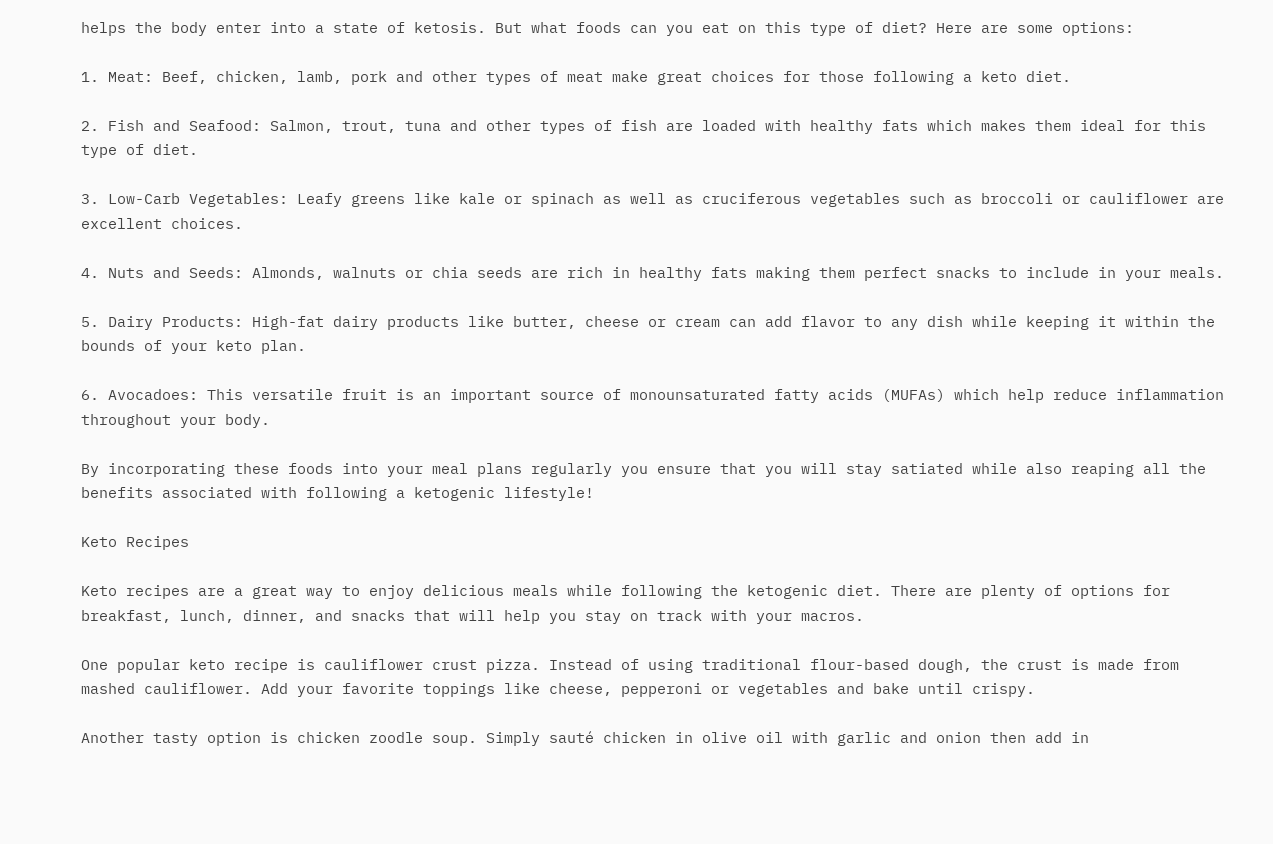helps the body enter into a state of ketosis. But what foods can you eat on this type of diet? Here are some options:

1. Meat: Beef, chicken, lamb, pork and other types of meat make great choices for those following a keto diet.

2. Fish and Seafood: Salmon, trout, tuna and other types of fish are loaded with healthy fats which makes them ideal for this type of diet.

3. Low-Carb Vegetables: Leafy greens like kale or spinach as well as cruciferous vegetables such as broccoli or cauliflower are excellent choices.

4. Nuts and Seeds: Almonds, walnuts or chia seeds are rich in healthy fats making them perfect snacks to include in your meals.

5. Dairy Products: High-fat dairy products like butter, cheese or cream can add flavor to any dish while keeping it within the bounds of your keto plan.

6. Avocadoes: This versatile fruit is an important source of monounsaturated fatty acids (MUFAs) which help reduce inflammation throughout your body.

By incorporating these foods into your meal plans regularly you ensure that you will stay satiated while also reaping all the benefits associated with following a ketogenic lifestyle!

Keto Recipes

Keto recipes are a great way to enjoy delicious meals while following the ketogenic diet. There are plenty of options for breakfast, lunch, dinner, and snacks that will help you stay on track with your macros.

One popular keto recipe is cauliflower crust pizza. Instead of using traditional flour-based dough, the crust is made from mashed cauliflower. Add your favorite toppings like cheese, pepperoni or vegetables and bake until crispy.

Another tasty option is chicken zoodle soup. Simply sauté chicken in olive oil with garlic and onion then add in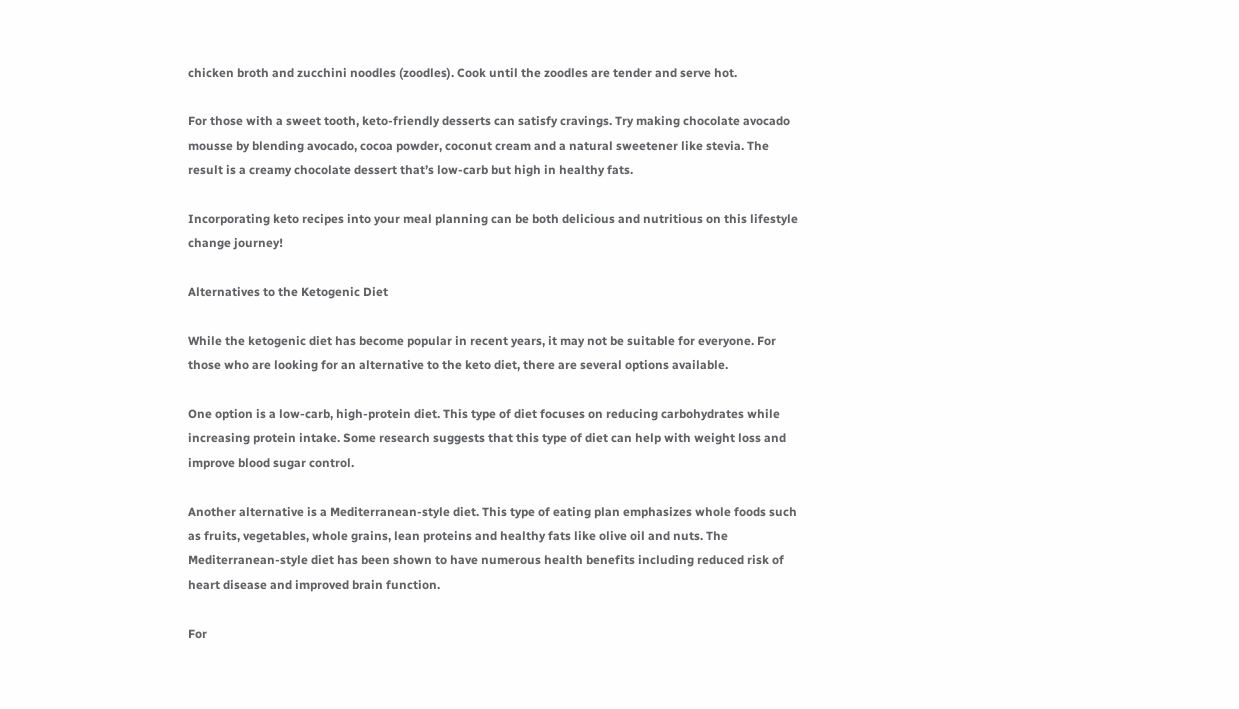chicken broth and zucchini noodles (zoodles). Cook until the zoodles are tender and serve hot.

For those with a sweet tooth, keto-friendly desserts can satisfy cravings. Try making chocolate avocado mousse by blending avocado, cocoa powder, coconut cream and a natural sweetener like stevia. The result is a creamy chocolate dessert that’s low-carb but high in healthy fats.

Incorporating keto recipes into your meal planning can be both delicious and nutritious on this lifestyle change journey!

Alternatives to the Ketogenic Diet

While the ketogenic diet has become popular in recent years, it may not be suitable for everyone. For those who are looking for an alternative to the keto diet, there are several options available.

One option is a low-carb, high-protein diet. This type of diet focuses on reducing carbohydrates while increasing protein intake. Some research suggests that this type of diet can help with weight loss and improve blood sugar control.

Another alternative is a Mediterranean-style diet. This type of eating plan emphasizes whole foods such as fruits, vegetables, whole grains, lean proteins and healthy fats like olive oil and nuts. The Mediterranean-style diet has been shown to have numerous health benefits including reduced risk of heart disease and improved brain function.

For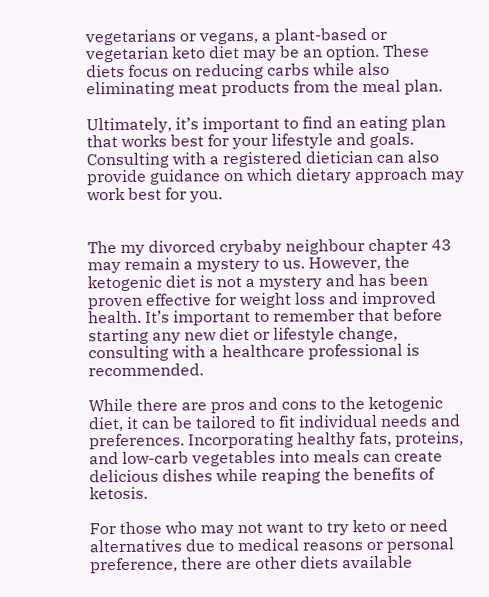vegetarians or vegans, a plant-based or vegetarian keto diet may be an option. These diets focus on reducing carbs while also eliminating meat products from the meal plan.

Ultimately, it’s important to find an eating plan that works best for your lifestyle and goals. Consulting with a registered dietician can also provide guidance on which dietary approach may work best for you.


The my divorced crybaby neighbour chapter 43 may remain a mystery to us. However, the ketogenic diet is not a mystery and has been proven effective for weight loss and improved health. It’s important to remember that before starting any new diet or lifestyle change, consulting with a healthcare professional is recommended.

While there are pros and cons to the ketogenic diet, it can be tailored to fit individual needs and preferences. Incorporating healthy fats, proteins, and low-carb vegetables into meals can create delicious dishes while reaping the benefits of ketosis.

For those who may not want to try keto or need alternatives due to medical reasons or personal preference, there are other diets available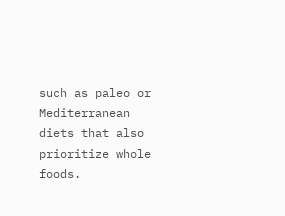such as paleo or Mediterranean diets that also prioritize whole foods.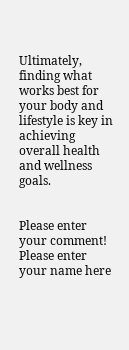Ultimately, finding what works best for your body and lifestyle is key in achieving overall health and wellness goals.


Please enter your comment!
Please enter your name here